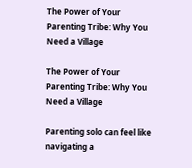The Power of Your Parenting Tribe: Why You Need a Village

The Power of Your Parenting Tribe: Why You Need a Village

Parenting solo can feel like navigating a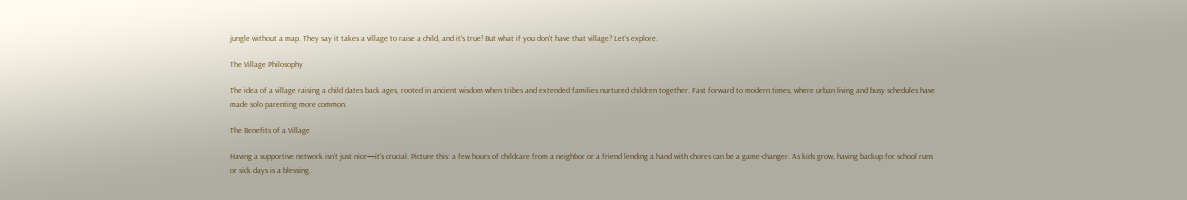jungle without a map. They say it takes a village to raise a child, and it's true! But what if you don’t have that village? Let's explore.

The Village Philosophy

The idea of a village raising a child dates back ages, rooted in ancient wisdom when tribes and extended families nurtured children together. Fast forward to modern times, where urban living and busy schedules have made solo parenting more common.

The Benefits of a Village

Having a supportive network isn’t just nice—it’s crucial. Picture this: a few hours of childcare from a neighbor or a friend lending a hand with chores can be a game-changer. As kids grow, having backup for school runs or sick days is a blessing.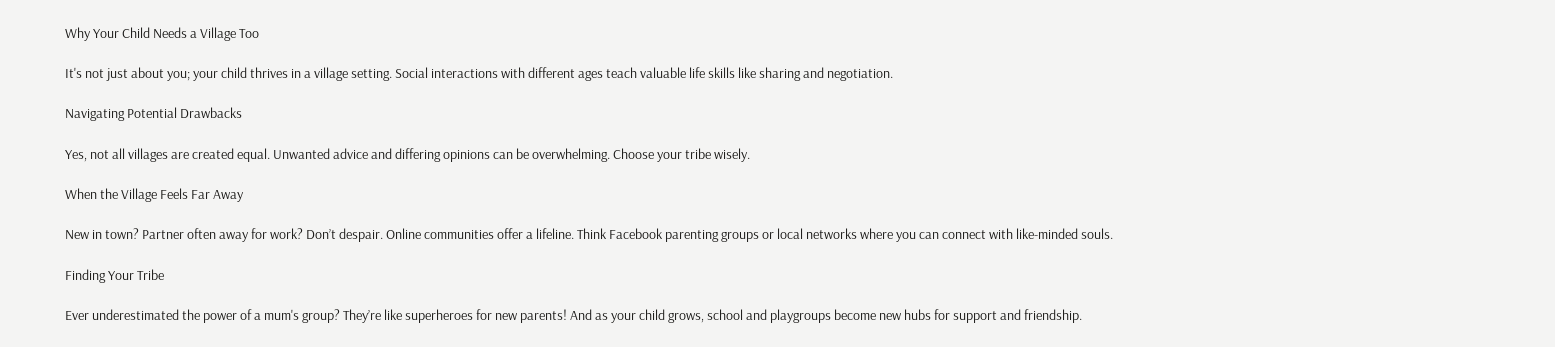Why Your Child Needs a Village Too

It's not just about you; your child thrives in a village setting. Social interactions with different ages teach valuable life skills like sharing and negotiation.

Navigating Potential Drawbacks

Yes, not all villages are created equal. Unwanted advice and differing opinions can be overwhelming. Choose your tribe wisely.

When the Village Feels Far Away

New in town? Partner often away for work? Don’t despair. Online communities offer a lifeline. Think Facebook parenting groups or local networks where you can connect with like-minded souls.

Finding Your Tribe

Ever underestimated the power of a mum's group? They’re like superheroes for new parents! And as your child grows, school and playgroups become new hubs for support and friendship.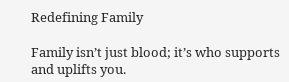Redefining Family

Family isn’t just blood; it’s who supports and uplifts you.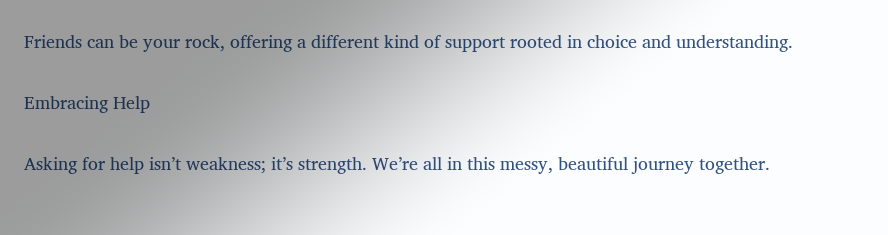Friends can be your rock, offering a different kind of support rooted in choice and understanding.

Embracing Help

Asking for help isn’t weakness; it’s strength. We’re all in this messy, beautiful journey together.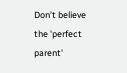Don’t believe the 'perfect parent'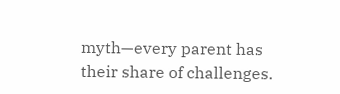myth—every parent has their share of challenges.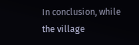In conclusion, while the village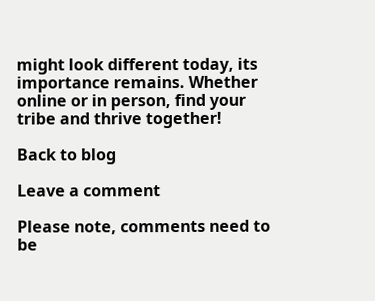might look different today, its importance remains. Whether online or in person, find your tribe and thrive together!

Back to blog

Leave a comment

Please note, comments need to be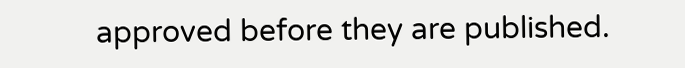approved before they are published.